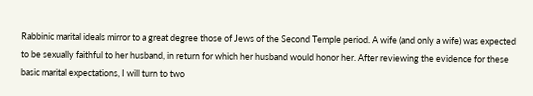Rabbinic marital ideals mirror to a great degree those of Jews of the Second Temple period. A wife (and only a wife) was expected to be sexually faithful to her husband, in return for which her husband would honor her. After reviewing the evidence for these basic marital expectations, I will turn to two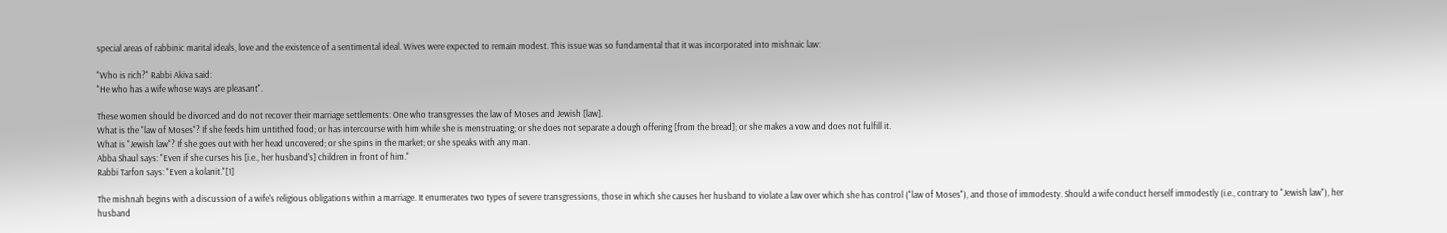special areas of rabbinic marital ideals, love and the existence of a sentimental ideal. Wives were expected to remain modest. This issue was so fundamental that it was incorporated into mishnaic law:

"Who is rich?" Rabbi Akiva said:
"He who has a wife whose ways are pleasant".

These women should be divorced and do not recover their marriage settlements: One who transgresses the law of Moses and Jewish [law].
What is the "law of Moses"? If she feeds him untithed food; or has intercourse with him while she is menstruating; or she does not separate a dough offering [from the bread]; or she makes a vow and does not fulfill it.
What is "Jewish law"? If she goes out with her head uncovered; or she spins in the market; or she speaks with any man.
Abba Shaul says: "Even if she curses his [i.e., her husband's] children in front of him."
Rabbi Tarfon says: "Even a kolanit."[1]

The mishnah begins with a discussion of a wife's religious obligations within a marriage. It enumerates two types of severe transgressions, those in which she causes her husband to violate a law over which she has control ("law of Moses"), and those of immodesty. Should a wife conduct herself immodestly (i.e., contrary to "Jewish law"), her husband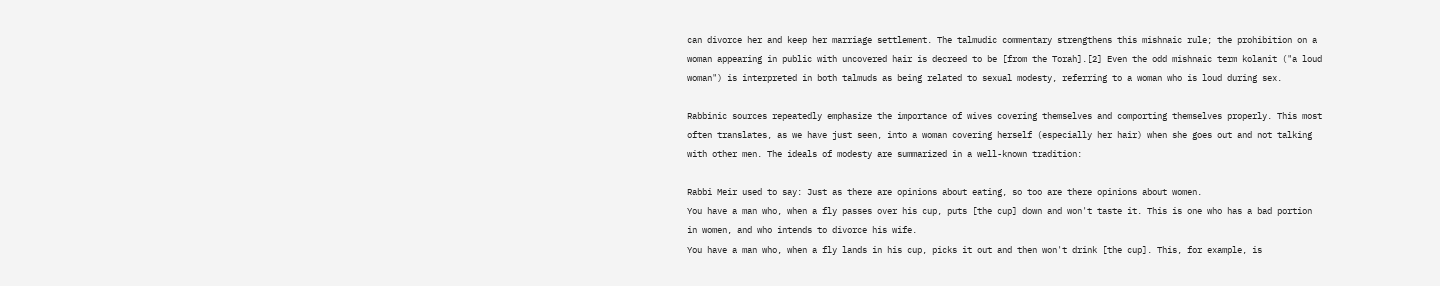can divorce her and keep her marriage settlement. The talmudic commentary strengthens this mishnaic rule; the prohibition on a woman appearing in public with uncovered hair is decreed to be [from the Torah].[2] Even the odd mishnaic term kolanit ("a loud woman") is interpreted in both talmuds as being related to sexual modesty, referring to a woman who is loud during sex.

Rabbinic sources repeatedly emphasize the importance of wives covering themselves and comporting themselves properly. This most often translates, as we have just seen, into a woman covering herself (especially her hair) when she goes out and not talking with other men. The ideals of modesty are summarized in a well-known tradition:

Rabbi Meir used to say: Just as there are opinions about eating, so too are there opinions about women.
You have a man who, when a fly passes over his cup, puts [the cup] down and won't taste it. This is one who has a bad portion in women, and who intends to divorce his wife.
You have a man who, when a fly lands in his cup, picks it out and then won't drink [the cup]. This, for example, is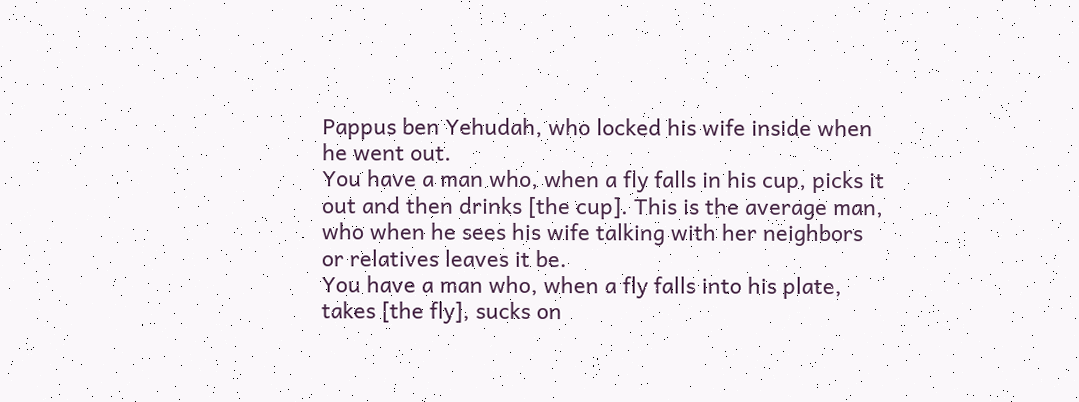Pappus ben Yehudah, who locked his wife inside when he went out.
You have a man who, when a fly falls in his cup, picks it out and then drinks [the cup]. This is the average man, who when he sees his wife talking with her neighbors or relatives leaves it be.
You have a man who, when a fly falls into his plate, takes [the fly], sucks on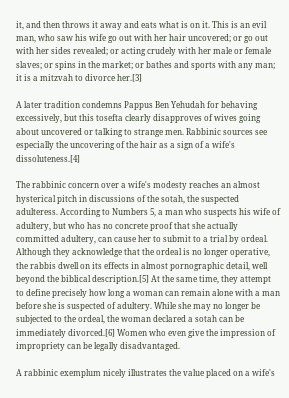it, and then throws it away and eats what is on it. This is an evil man, who saw his wife go out with her hair uncovered; or go out with her sides revealed; or acting crudely with her male or female slaves; or spins in the market; or bathes and sports with any man; it is a mitzvah to divorce her.[3]

A later tradition condemns Pappus Ben Yehudah for behaving excessively, but this tosefta clearly disapproves of wives going about uncovered or talking to strange men. Rabbinic sources see especially the uncovering of the hair as a sign of a wife's dissoluteness.[4]

The rabbinic concern over a wife's modesty reaches an almost hysterical pitch in discussions of the sotah, the suspected adulteress. According to Numbers 5, a man who suspects his wife of adultery, but who has no concrete proof that she actually committed adultery, can cause her to submit to a trial by ordeal. Although they acknowledge that the ordeal is no longer operative, the rabbis dwell on its effects in almost pornographic detail, well beyond the biblical description.[5] At the same time, they attempt to define precisely how long a woman can remain alone with a man before she is suspected of adultery. While she may no longer be subjected to the ordeal, the woman declared a sotah can be immediately divorced.[6] Women who even give the impression of impropriety can be legally disadvantaged.

A rabbinic exemplum nicely illustrates the value placed on a wife's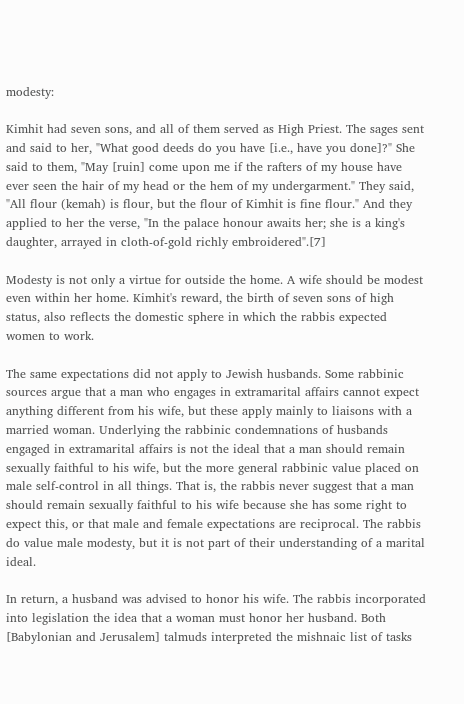modesty:

Kimhit had seven sons, and all of them served as High Priest. The sages sent and said to her, "What good deeds do you have [i.e., have you done]?" She said to them, "May [ruin] come upon me if the rafters of my house have ever seen the hair of my head or the hem of my undergarment." They said, "All flour (kemah) is flour, but the flour of Kimhit is fine flour." And they applied to her the verse, "In the palace honour awaits her; she is a king's daughter, arrayed in cloth-of-gold richly embroidered".[7]

Modesty is not only a virtue for outside the home. A wife should be modest even within her home. Kimhit's reward, the birth of seven sons of high status, also reflects the domestic sphere in which the rabbis expected women to work.

The same expectations did not apply to Jewish husbands. Some rabbinic sources argue that a man who engages in extramarital affairs cannot expect anything different from his wife, but these apply mainly to liaisons with a married woman. Underlying the rabbinic condemnations of husbands engaged in extramarital affairs is not the ideal that a man should remain sexually faithful to his wife, but the more general rabbinic value placed on male self-control in all things. That is, the rabbis never suggest that a man should remain sexually faithful to his wife because she has some right to expect this, or that male and female expectations are reciprocal. The rabbis do value male modesty, but it is not part of their understanding of a marital ideal.

In return, a husband was advised to honor his wife. The rabbis incorporated into legislation the idea that a woman must honor her husband. Both [Babylonian and Jerusalem] talmuds interpreted the mishnaic list of tasks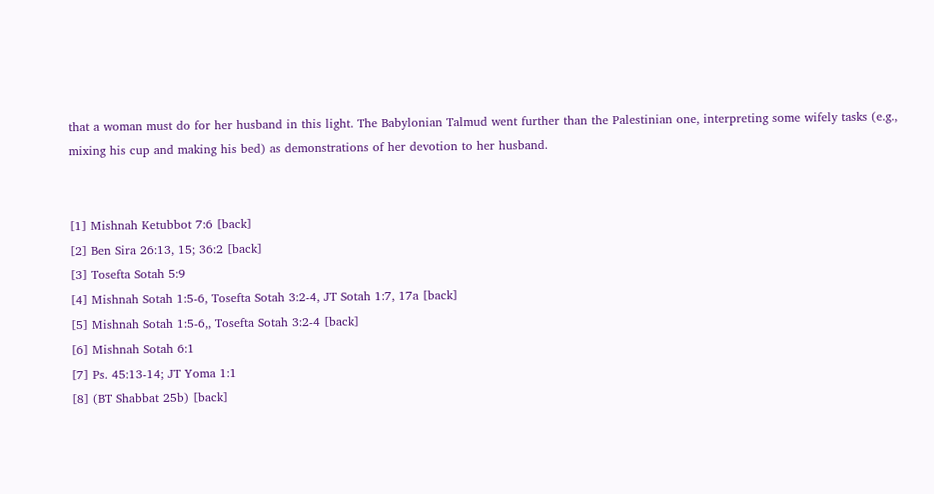that a woman must do for her husband in this light. The Babylonian Talmud went further than the Palestinian one, interpreting some wifely tasks (e.g., mixing his cup and making his bed) as demonstrations of her devotion to her husband.


[1] Mishnah Ketubbot 7:6 [back]
[2] Ben Sira 26:13, 15; 36:2 [back]
[3] Tosefta Sotah 5:9
[4] Mishnah Sotah 1:5-6, Tosefta Sotah 3:2-4, JT Sotah 1:7, 17a [back]
[5] Mishnah Sotah 1:5-6,, Tosefta Sotah 3:2-4 [back]
[6] Mishnah Sotah 6:1
[7] Ps. 45:13-14; JT Yoma 1:1
[8] (BT Shabbat 25b) [back]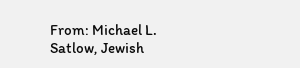From: Michael L. Satlow, Jewish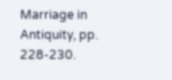Marriage in Antiquity, pp. 228-230.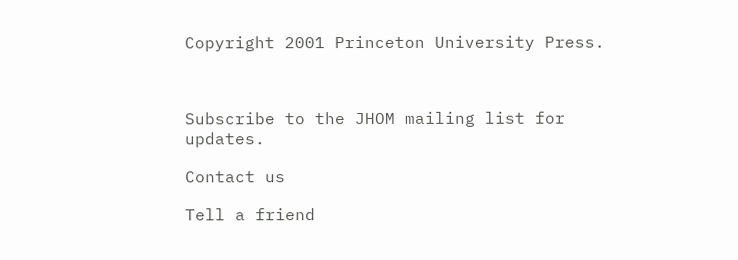Copyright 2001 Princeton University Press.



Subscribe to the JHOM mailing list for updates.

Contact us

Tell a friend